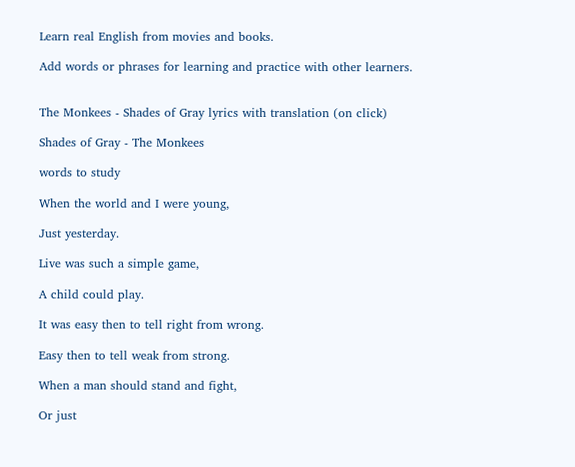Learn real English from movies and books.

Add words or phrases for learning and practice with other learners.


The Monkees - Shades of Gray lyrics with translation (on click)

Shades of Gray - The Monkees

words to study

When the world and I were young,

Just yesterday.

Live was such a simple game,

A child could play.

It was easy then to tell right from wrong.

Easy then to tell weak from strong.

When a man should stand and fight,

Or just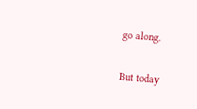go along.

But today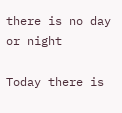there is no day or night

Today there is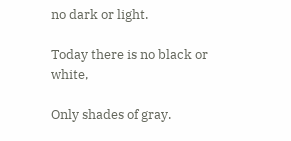no dark or light.

Today there is no black or white,

Only shades of gray.